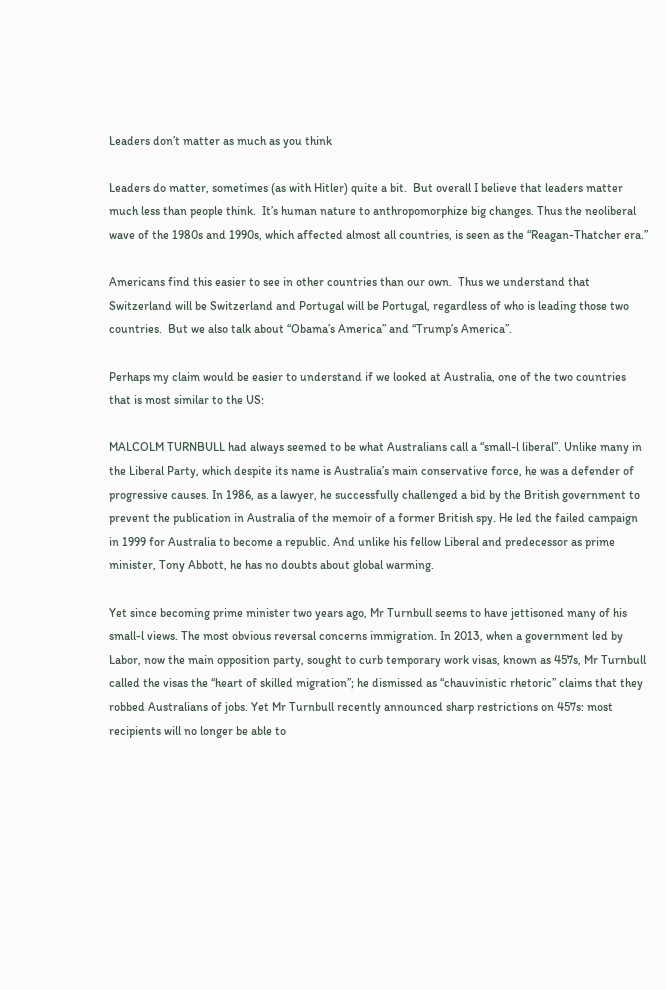Leaders don’t matter as much as you think

Leaders do matter, sometimes (as with Hitler) quite a bit.  But overall I believe that leaders matter much less than people think.  It’s human nature to anthropomorphize big changes. Thus the neoliberal wave of the 1980s and 1990s, which affected almost all countries, is seen as the “Reagan-Thatcher era.”

Americans find this easier to see in other countries than our own.  Thus we understand that Switzerland will be Switzerland and Portugal will be Portugal, regardless of who is leading those two countries.  But we also talk about “Obama’s America” and “Trump’s America”.

Perhaps my claim would be easier to understand if we looked at Australia, one of the two countries that is most similar to the US:

MALCOLM TURNBULL had always seemed to be what Australians call a “small-l liberal”. Unlike many in the Liberal Party, which despite its name is Australia’s main conservative force, he was a defender of progressive causes. In 1986, as a lawyer, he successfully challenged a bid by the British government to prevent the publication in Australia of the memoir of a former British spy. He led the failed campaign in 1999 for Australia to become a republic. And unlike his fellow Liberal and predecessor as prime minister, Tony Abbott, he has no doubts about global warming.

Yet since becoming prime minister two years ago, Mr Turnbull seems to have jettisoned many of his small-l views. The most obvious reversal concerns immigration. In 2013, when a government led by Labor, now the main opposition party, sought to curb temporary work visas, known as 457s, Mr Turnbull called the visas the “heart of skilled migration”; he dismissed as “chauvinistic rhetoric” claims that they robbed Australians of jobs. Yet Mr Turnbull recently announced sharp restrictions on 457s: most recipients will no longer be able to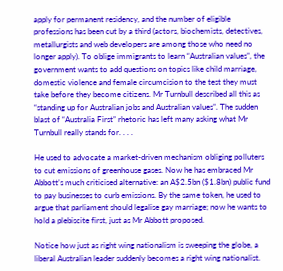apply for permanent residency, and the number of eligible professions has been cut by a third (actors, biochemists, detectives, metallurgists and web developers are among those who need no longer apply). To oblige immigrants to learn “Australian values”, the government wants to add questions on topics like child marriage, domestic violence and female circumcision to the test they must take before they become citizens. Mr Turnbull described all this as “standing up for Australian jobs and Australian values”. The sudden blast of “Australia First” rhetoric has left many asking what Mr Turnbull really stands for. . . .

He used to advocate a market-driven mechanism obliging polluters to cut emissions of greenhouse gases. Now he has embraced Mr Abbott’s much criticised alternative: an A$2.5bn ($1.8bn) public fund to pay businesses to curb emissions. By the same token, he used to argue that parliament should legalise gay marriage; now he wants to hold a plebiscite first, just as Mr Abbott proposed.

Notice how just as right wing nationalism is sweeping the globe, a liberal Australian leader suddenly becomes a right wing nationalist.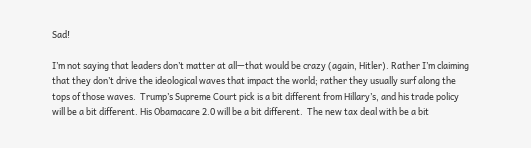Sad!

I’m not saying that leaders don’t matter at all—that would be crazy (again, Hitler). Rather I’m claiming that they don’t drive the ideological waves that impact the world; rather they usually surf along the tops of those waves.  Trump’s Supreme Court pick is a bit different from Hillary’s, and his trade policy will be a bit different. His Obamacare 2.0 will be a bit different.  The new tax deal with be a bit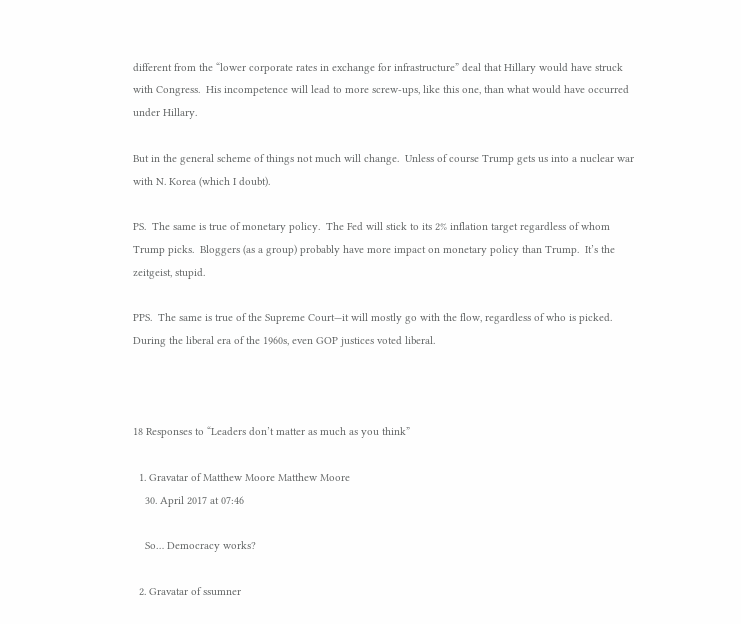different from the “lower corporate rates in exchange for infrastructure” deal that Hillary would have struck with Congress.  His incompetence will lead to more screw-ups, like this one, than what would have occurred under Hillary.

But in the general scheme of things not much will change.  Unless of course Trump gets us into a nuclear war with N. Korea (which I doubt).

PS.  The same is true of monetary policy.  The Fed will stick to its 2% inflation target regardless of whom Trump picks.  Bloggers (as a group) probably have more impact on monetary policy than Trump.  It’s the zeitgeist, stupid.

PPS.  The same is true of the Supreme Court—it will mostly go with the flow, regardless of who is picked.  During the liberal era of the 1960s, even GOP justices voted liberal.



18 Responses to “Leaders don’t matter as much as you think”

  1. Gravatar of Matthew Moore Matthew Moore
    30. April 2017 at 07:46

    So… Democracy works?

  2. Gravatar of ssumner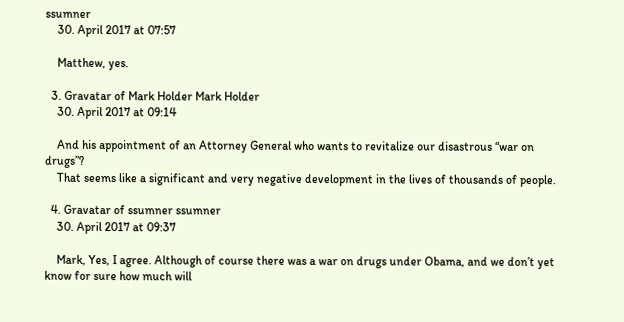ssumner
    30. April 2017 at 07:57

    Matthew, yes.

  3. Gravatar of Mark Holder Mark Holder
    30. April 2017 at 09:14

    And his appointment of an Attorney General who wants to revitalize our disastrous “war on drugs”?
    That seems like a significant and very negative development in the lives of thousands of people.

  4. Gravatar of ssumner ssumner
    30. April 2017 at 09:37

    Mark, Yes, I agree. Although of course there was a war on drugs under Obama, and we don’t yet know for sure how much will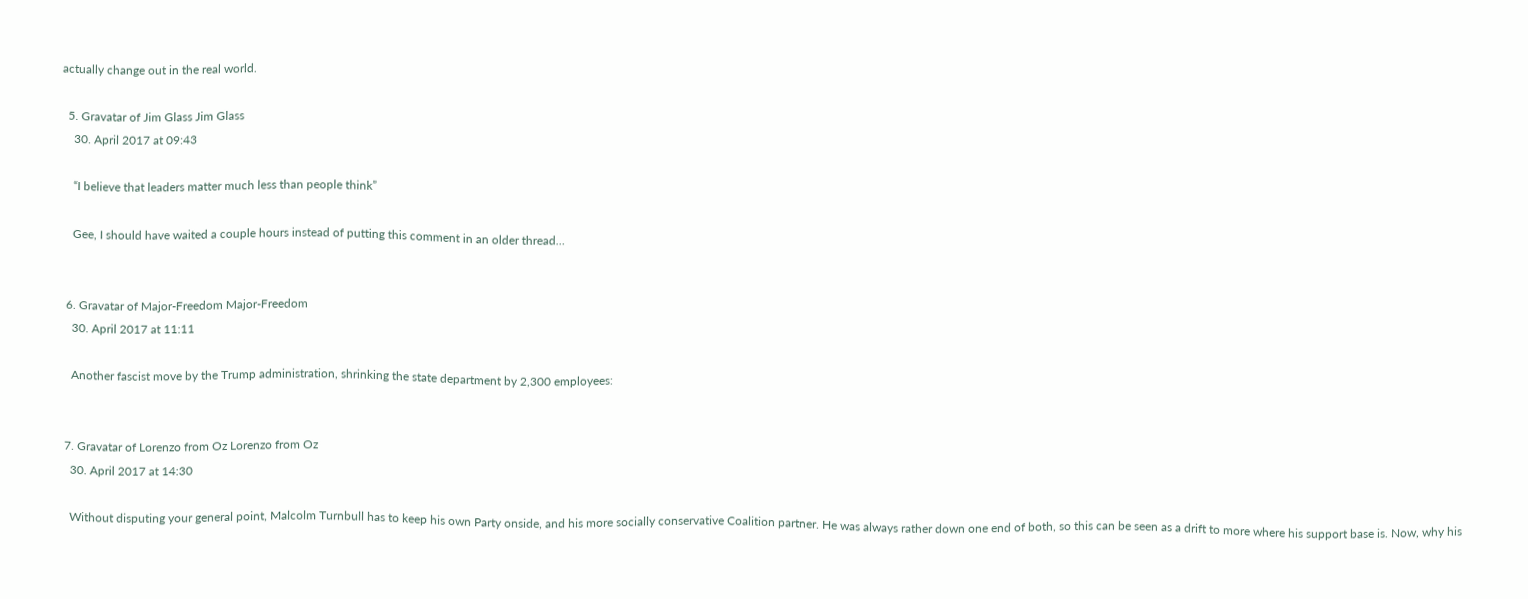actually change out in the real world.

  5. Gravatar of Jim Glass Jim Glass
    30. April 2017 at 09:43

    “I believe that leaders matter much less than people think”

    Gee, I should have waited a couple hours instead of putting this comment in an older thread…


  6. Gravatar of Major-Freedom Major-Freedom
    30. April 2017 at 11:11

    Another fascist move by the Trump administration, shrinking the state department by 2,300 employees:


  7. Gravatar of Lorenzo from Oz Lorenzo from Oz
    30. April 2017 at 14:30

    Without disputing your general point, Malcolm Turnbull has to keep his own Party onside, and his more socially conservative Coalition partner. He was always rather down one end of both, so this can be seen as a drift to more where his support base is. Now, why his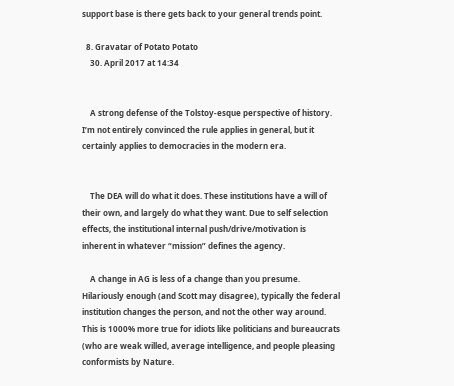support base is there gets back to your general trends point.

  8. Gravatar of Potato Potato
    30. April 2017 at 14:34


    A strong defense of the Tolstoy-esque perspective of history. I’m not entirely convinced the rule applies in general, but it certainly applies to democracies in the modern era.


    The DEA will do what it does. These institutions have a will of their own, and largely do what they want. Due to self selection effects, the institutional internal push/drive/motivation is inherent in whatever “mission” defines the agency.

    A change in AG is less of a change than you presume. Hilariously enough (and Scott may disagree), typically the federal institution changes the person, and not the other way around. This is 1000% more true for idiots like politicians and bureaucrats (who are weak willed, average intelligence, and people pleasing conformists by Nature.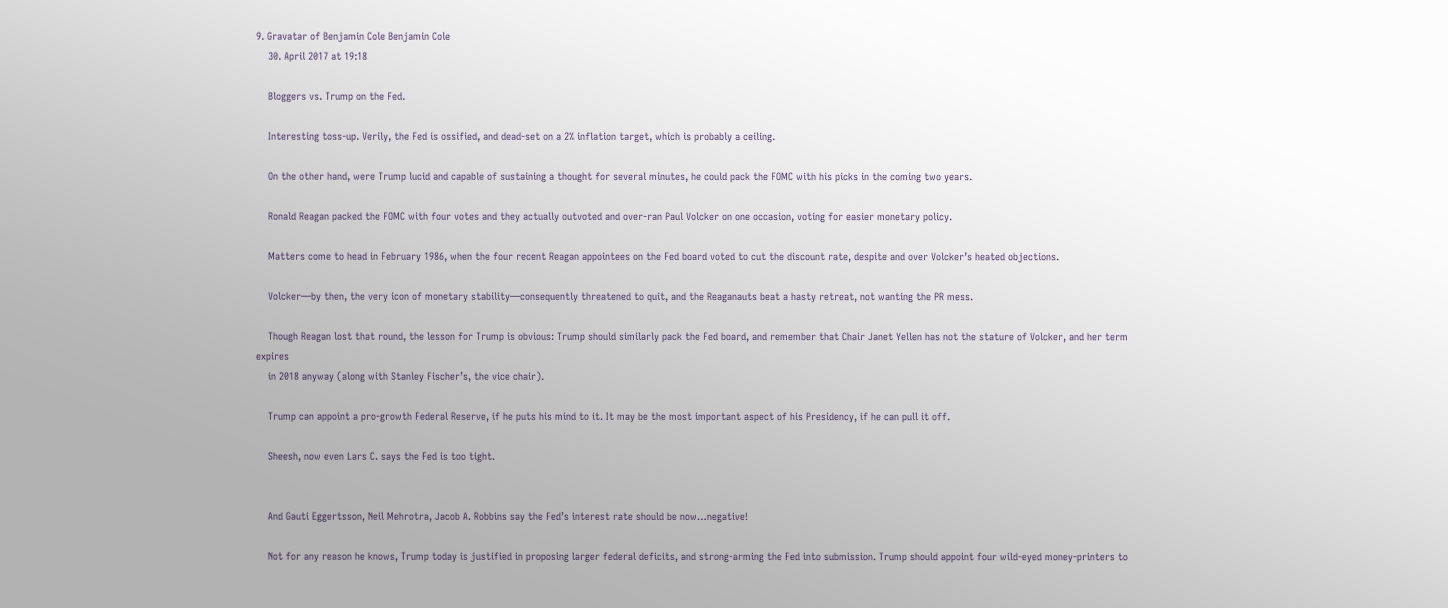9. Gravatar of Benjamin Cole Benjamin Cole
    30. April 2017 at 19:18

    Bloggers vs. Trump on the Fed.

    Interesting toss-up. Verily, the Fed is ossified, and dead-set on a 2% inflation target, which is probably a ceiling.

    On the other hand, were Trump lucid and capable of sustaining a thought for several minutes, he could pack the FOMC with his picks in the coming two years.

    Ronald Reagan packed the FOMC with four votes and they actually outvoted and over-ran Paul Volcker on one occasion, voting for easier monetary policy.

    Matters come to head in February 1986, when the four recent Reagan appointees on the Fed board voted to cut the discount rate, despite and over Volcker’s heated objections.

    Volcker—by then, the very icon of monetary stability—consequently threatened to quit, and the Reaganauts beat a hasty retreat, not wanting the PR mess.

    Though Reagan lost that round, the lesson for Trump is obvious: Trump should similarly pack the Fed board, and remember that Chair Janet Yellen has not the stature of Volcker, and her term expires
    in 2018 anyway (along with Stanley Fischer’s, the vice chair).

    Trump can appoint a pro-growth Federal Reserve, if he puts his mind to it. It may be the most important aspect of his Presidency, if he can pull it off.

    Sheesh, now even Lars C. says the Fed is too tight.


    And Gauti Eggertsson, Neil Mehrotra, Jacob A. Robbins say the Fed’s interest rate should be now…negative!

    Not for any reason he knows, Trump today is justified in proposing larger federal deficits, and strong-arming the Fed into submission. Trump should appoint four wild-eyed money-printers to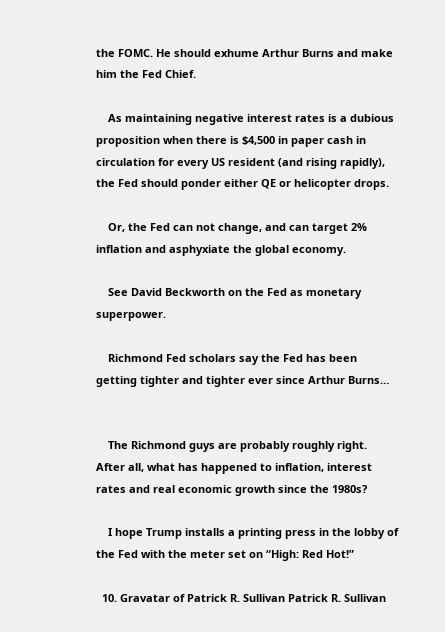the FOMC. He should exhume Arthur Burns and make him the Fed Chief.

    As maintaining negative interest rates is a dubious proposition when there is $4,500 in paper cash in circulation for every US resident (and rising rapidly), the Fed should ponder either QE or helicopter drops.

    Or, the Fed can not change, and can target 2% inflation and asphyxiate the global economy.

    See David Beckworth on the Fed as monetary superpower.

    Richmond Fed scholars say the Fed has been getting tighter and tighter ever since Arthur Burns…


    The Richmond guys are probably roughly right. After all, what has happened to inflation, interest rates and real economic growth since the 1980s?

    I hope Trump installs a printing press in the lobby of the Fed with the meter set on “High: Red Hot!”

  10. Gravatar of Patrick R. Sullivan Patrick R. Sullivan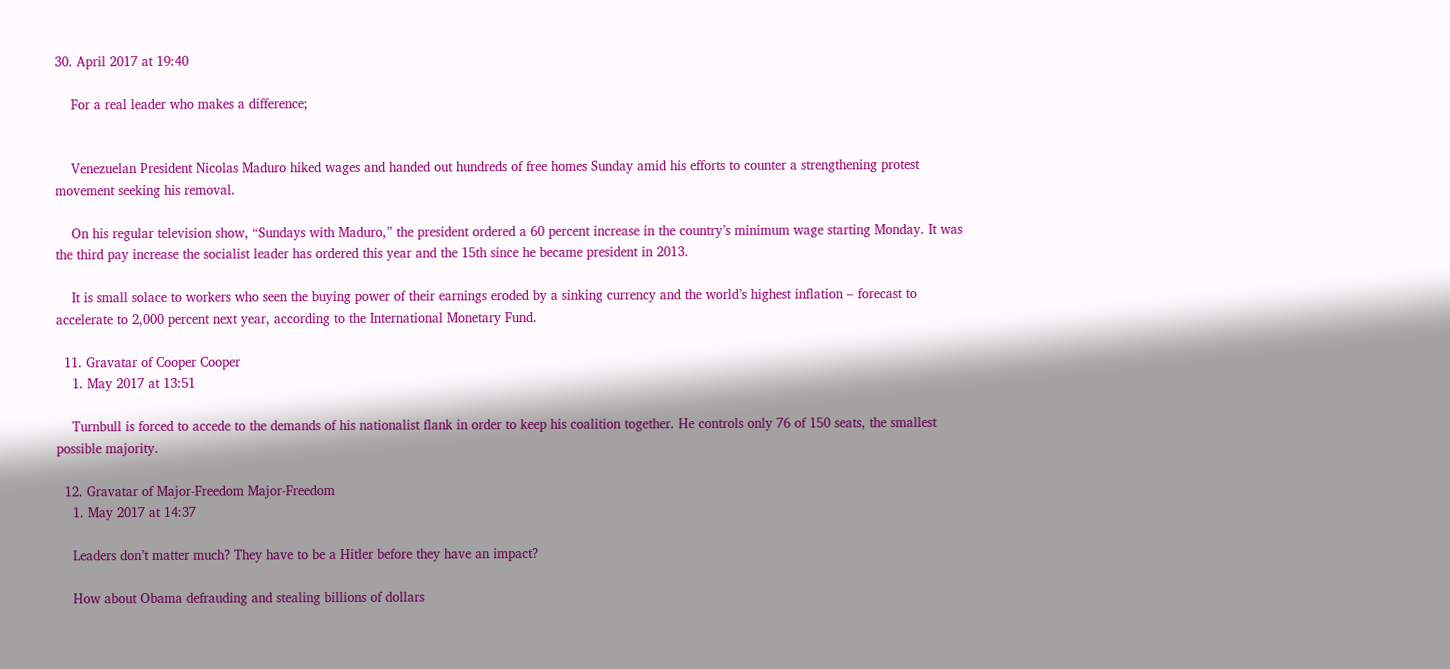30. April 2017 at 19:40

    For a real leader who makes a difference;


    Venezuelan President Nicolas Maduro hiked wages and handed out hundreds of free homes Sunday amid his efforts to counter a strengthening protest movement seeking his removal.

    On his regular television show, “Sundays with Maduro,” the president ordered a 60 percent increase in the country’s minimum wage starting Monday. It was the third pay increase the socialist leader has ordered this year and the 15th since he became president in 2013.

    It is small solace to workers who seen the buying power of their earnings eroded by a sinking currency and the world’s highest inflation – forecast to accelerate to 2,000 percent next year, according to the International Monetary Fund.

  11. Gravatar of Cooper Cooper
    1. May 2017 at 13:51

    Turnbull is forced to accede to the demands of his nationalist flank in order to keep his coalition together. He controls only 76 of 150 seats, the smallest possible majority.

  12. Gravatar of Major-Freedom Major-Freedom
    1. May 2017 at 14:37

    Leaders don’t matter much? They have to be a Hitler before they have an impact?

    How about Obama defrauding and stealing billions of dollars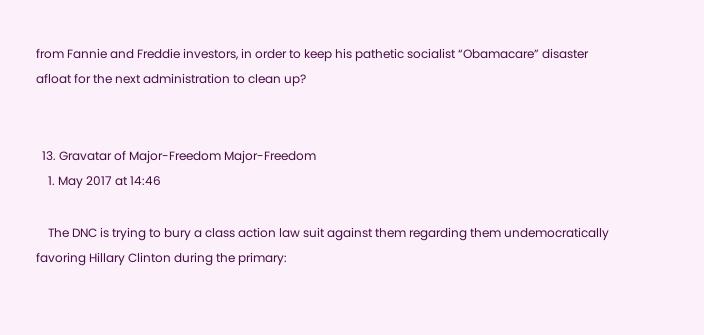from Fannie and Freddie investors, in order to keep his pathetic socialist “Obamacare” disaster afloat for the next administration to clean up?


  13. Gravatar of Major-Freedom Major-Freedom
    1. May 2017 at 14:46

    The DNC is trying to bury a class action law suit against them regarding them undemocratically favoring Hillary Clinton during the primary: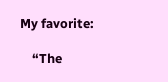My favorite:

    “The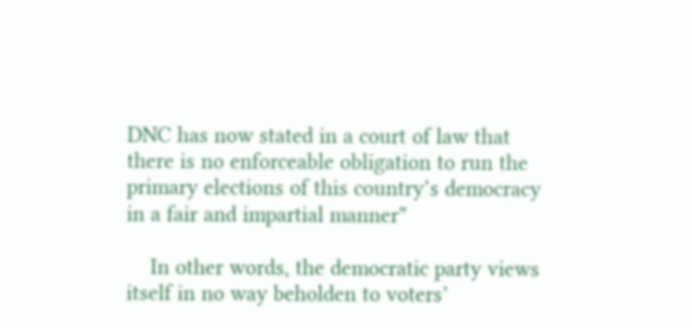DNC has now stated in a court of law that there is no enforceable obligation to run the primary elections of this country’s democracy in a fair and impartial manner”

    In other words, the democratic party views itself in no way beholden to voters’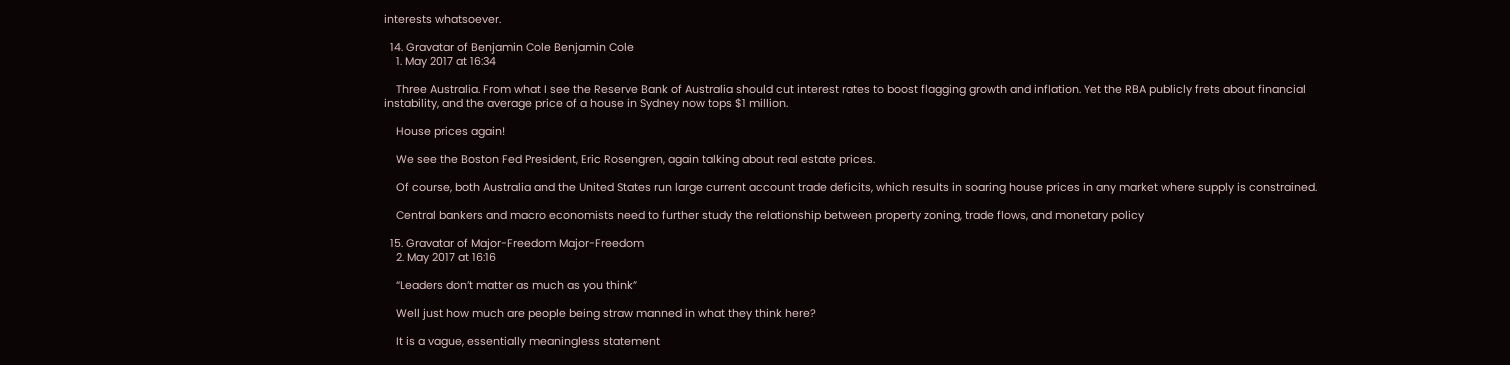interests whatsoever.

  14. Gravatar of Benjamin Cole Benjamin Cole
    1. May 2017 at 16:34

    Three Australia. From what I see the Reserve Bank of Australia should cut interest rates to boost flagging growth and inflation. Yet the RBA publicly frets about financial instability, and the average price of a house in Sydney now tops $1 million.

    House prices again!

    We see the Boston Fed President, Eric Rosengren, again talking about real estate prices.

    Of course, both Australia and the United States run large current account trade deficits, which results in soaring house prices in any market where supply is constrained.

    Central bankers and macro economists need to further study the relationship between property zoning, trade flows, and monetary policy

  15. Gravatar of Major-Freedom Major-Freedom
    2. May 2017 at 16:16

    “Leaders don’t matter as much as you think”

    Well just how much are people being straw manned in what they think here?

    It is a vague, essentially meaningless statement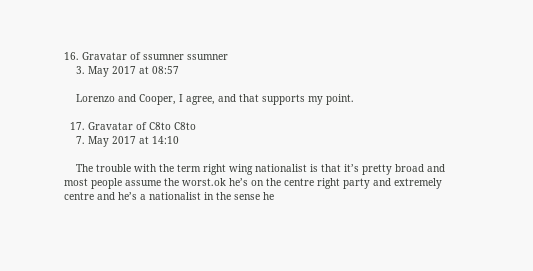16. Gravatar of ssumner ssumner
    3. May 2017 at 08:57

    Lorenzo and Cooper, I agree, and that supports my point.

  17. Gravatar of C8to C8to
    7. May 2017 at 14:10

    The trouble with the term right wing nationalist is that it’s pretty broad and most people assume the worst.ok he’s on the centre right party and extremely centre and he’s a nationalist in the sense he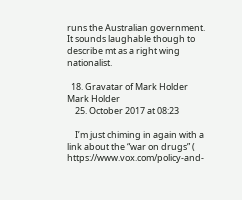runs the Australian government. It sounds laughable though to describe mt as a right wing nationalist.

  18. Gravatar of Mark Holder Mark Holder
    25. October 2017 at 08:23

    I’m just chiming in again with a link about the “war on drugs” ( https://www.vox.com/policy-and-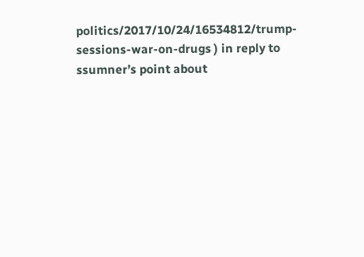politics/2017/10/24/16534812/trump-sessions-war-on-drugs ) in reply to ssumner’s point about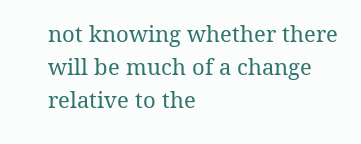not knowing whether there will be much of a change relative to the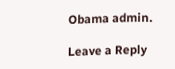Obama admin.

Leave a Reply